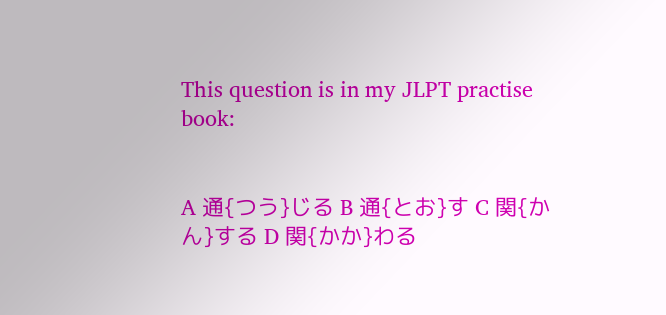This question is in my JLPT practise book:


A 通{つう}じる B 通{とお}す C 関{かん}する D 関{かか}わる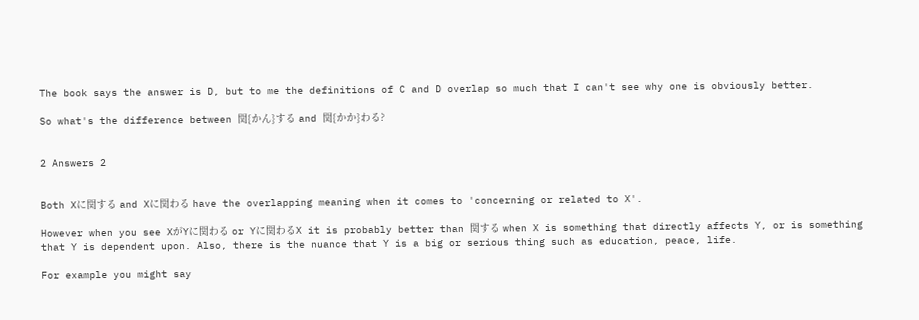The book says the answer is D, but to me the definitions of C and D overlap so much that I can't see why one is obviously better.

So what's the difference between 関{かん}する and 関{かか}わる?


2 Answers 2


Both Xに関する and Xに関わる have the overlapping meaning when it comes to 'concerning or related to X'.

However when you see XがYに関わる or Yに関わるX it is probably better than 関する when X is something that directly affects Y, or is something that Y is dependent upon. Also, there is the nuance that Y is a big or serious thing such as education, peace, life.

For example you might say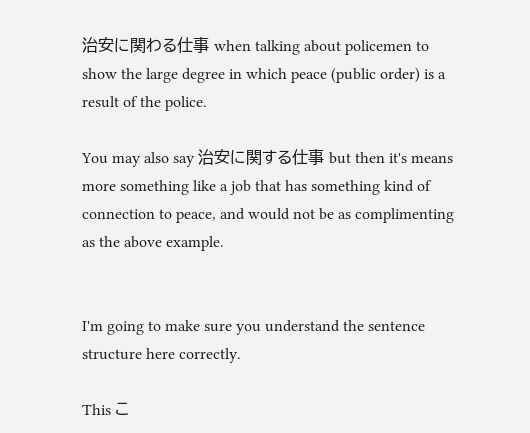治安に関わる仕事 when talking about policemen to show the large degree in which peace (public order) is a result of the police.

You may also say 治安に関する仕事 but then it's means more something like a job that has something kind of connection to peace, and would not be as complimenting as the above example.


I'm going to make sure you understand the sentence structure here correctly.

This こ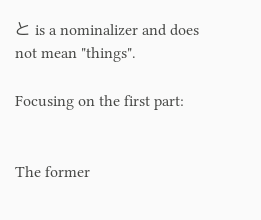と is a nominalizer and does not mean "things".

Focusing on the first part:


The former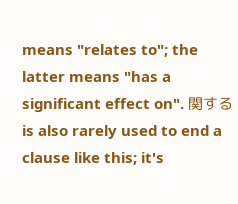means "relates to"; the latter means "has a significant effect on". 関する is also rarely used to end a clause like this; it's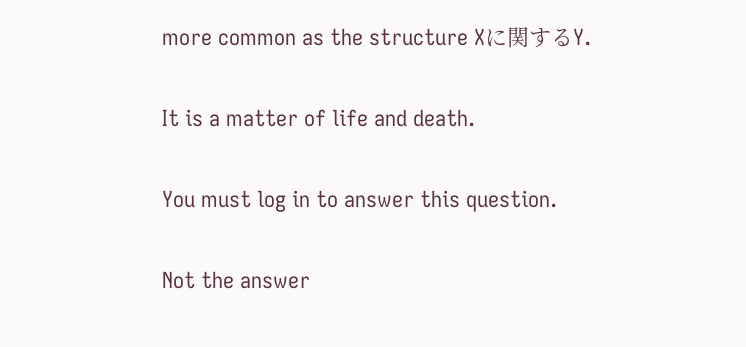more common as the structure Xに関するY.

It is a matter of life and death.

You must log in to answer this question.

Not the answer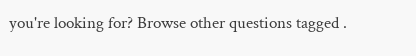you're looking for? Browse other questions tagged .